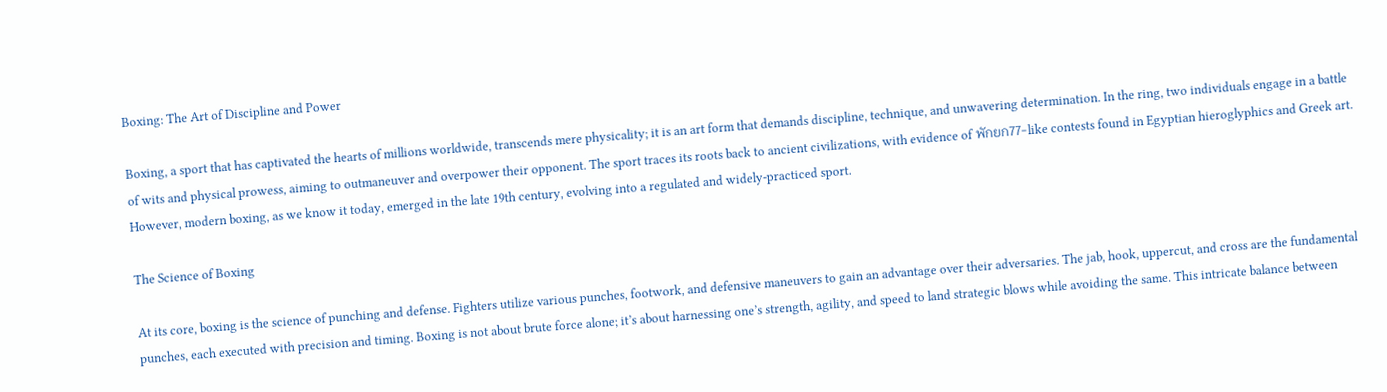Boxing: The Art of Discipline and Power

Boxing, a sport that has captivated the hearts of millions worldwide, transcends mere physicality; it is an art form that demands discipline, technique, and unwavering determination. In the ring, two individuals engage in a battle of wits and physical prowess, aiming to outmaneuver and overpower their opponent. The sport traces its roots back to ancient civilizations, with evidence of พักยก77-like contests found in Egyptian hieroglyphics and Greek art. However, modern boxing, as we know it today, emerged in the late 19th century, evolving into a regulated and widely-practiced sport.

The Science of Boxing

At its core, boxing is the science of punching and defense. Fighters utilize various punches, footwork, and defensive maneuvers to gain an advantage over their adversaries. The jab, hook, uppercut, and cross are the fundamental punches, each executed with precision and timing. Boxing is not about brute force alone; it’s about harnessing one’s strength, agility, and speed to land strategic blows while avoiding the same. This intricate balance between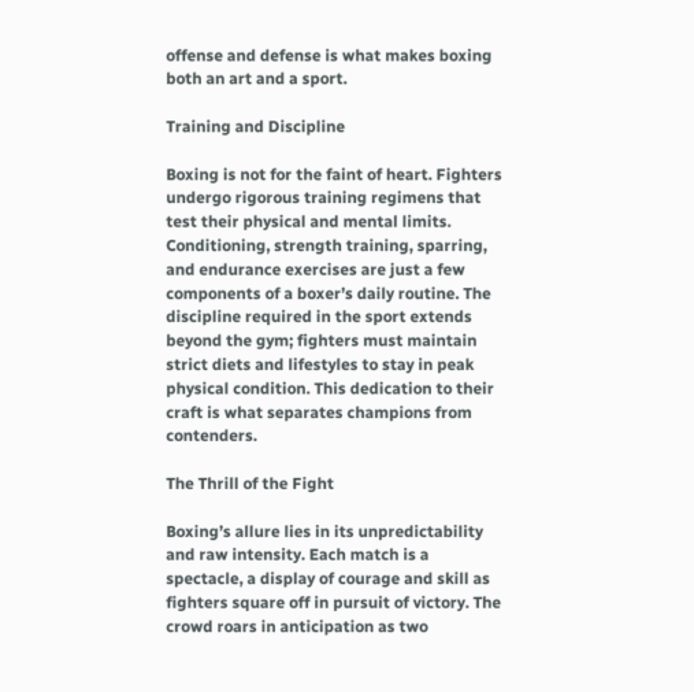offense and defense is what makes boxing both an art and a sport.

Training and Discipline

Boxing is not for the faint of heart. Fighters undergo rigorous training regimens that test their physical and mental limits. Conditioning, strength training, sparring, and endurance exercises are just a few components of a boxer’s daily routine. The discipline required in the sport extends beyond the gym; fighters must maintain strict diets and lifestyles to stay in peak physical condition. This dedication to their craft is what separates champions from contenders.

The Thrill of the Fight

Boxing’s allure lies in its unpredictability and raw intensity. Each match is a spectacle, a display of courage and skill as fighters square off in pursuit of victory. The crowd roars in anticipation as two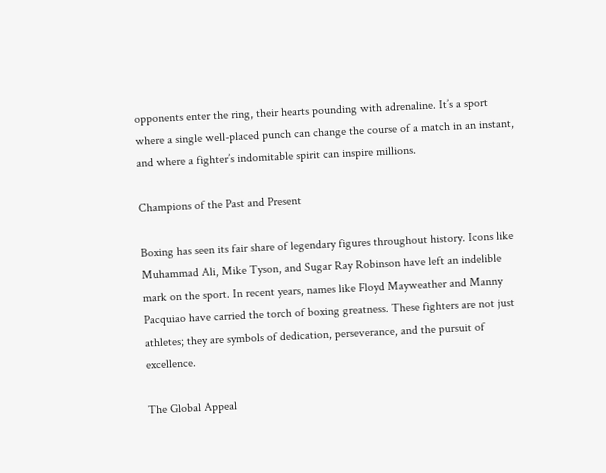opponents enter the ring, their hearts pounding with adrenaline. It’s a sport where a single well-placed punch can change the course of a match in an instant, and where a fighter’s indomitable spirit can inspire millions.

Champions of the Past and Present

Boxing has seen its fair share of legendary figures throughout history. Icons like Muhammad Ali, Mike Tyson, and Sugar Ray Robinson have left an indelible mark on the sport. In recent years, names like Floyd Mayweather and Manny Pacquiao have carried the torch of boxing greatness. These fighters are not just athletes; they are symbols of dedication, perseverance, and the pursuit of excellence.

The Global Appeal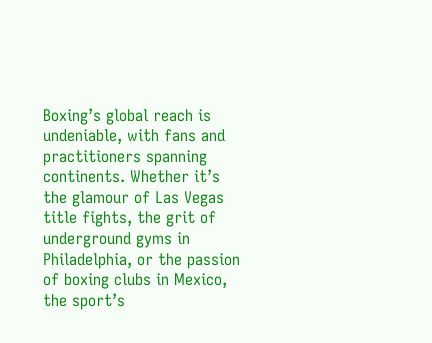Boxing’s global reach is undeniable, with fans and practitioners spanning continents. Whether it’s the glamour of Las Vegas title fights, the grit of underground gyms in Philadelphia, or the passion of boxing clubs in Mexico, the sport’s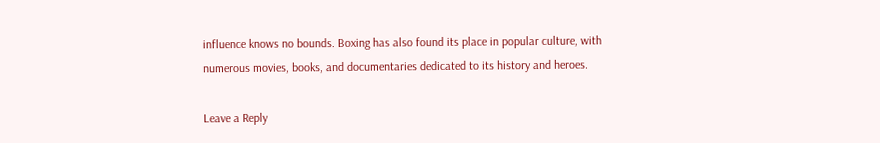influence knows no bounds. Boxing has also found its place in popular culture, with numerous movies, books, and documentaries dedicated to its history and heroes.

Leave a Reply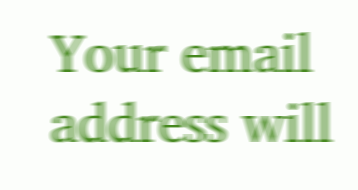Your email address will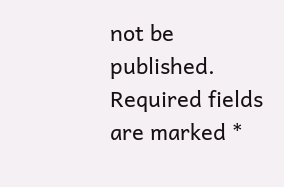not be published. Required fields are marked *